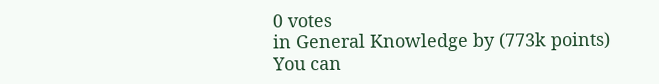0 votes
in General Knowledge by (773k points)
You can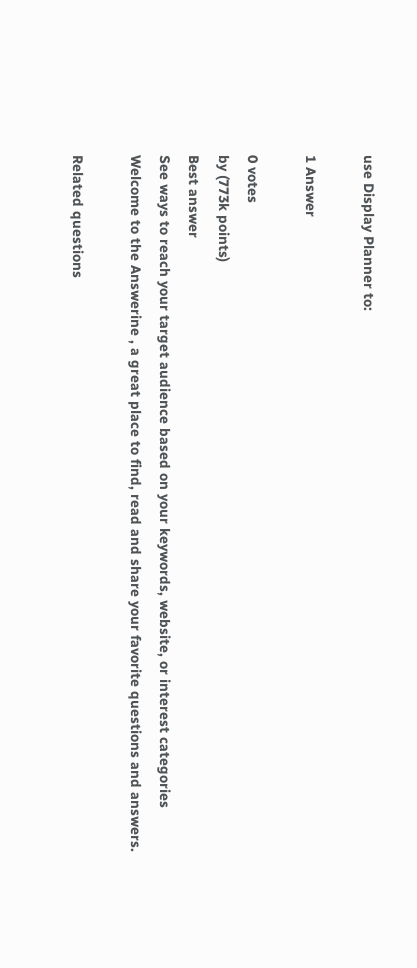use Display Planner to:

1 Answer

0 votes
by (773k points)
Best answer
See ways to reach your target audience based on your keywords, website, or interest categories
Welcome to the Answerine , a great place to find, read and share your favorite questions and answers.

Related questions